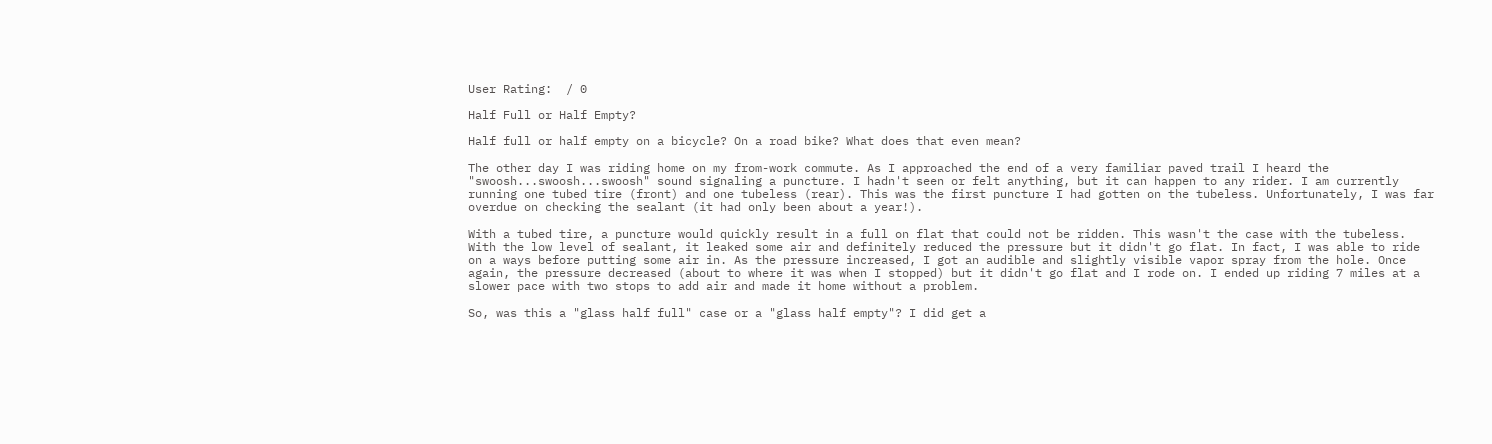User Rating:  / 0

Half Full or Half Empty?

Half full or half empty on a bicycle? On a road bike? What does that even mean?

The other day I was riding home on my from-work commute. As I approached the end of a very familiar paved trail I heard the "swoosh...swoosh...swoosh" sound signaling a puncture. I hadn't seen or felt anything, but it can happen to any rider. I am currently running one tubed tire (front) and one tubeless (rear). This was the first puncture I had gotten on the tubeless. Unfortunately, I was far overdue on checking the sealant (it had only been about a year!).

With a tubed tire, a puncture would quickly result in a full on flat that could not be ridden. This wasn't the case with the tubeless. With the low level of sealant, it leaked some air and definitely reduced the pressure but it didn't go flat. In fact, I was able to ride on a ways before putting some air in. As the pressure increased, I got an audible and slightly visible vapor spray from the hole. Once again, the pressure decreased (about to where it was when I stopped) but it didn't go flat and I rode on. I ended up riding 7 miles at a slower pace with two stops to add air and made it home without a problem.

So, was this a "glass half full" case or a "glass half empty"? I did get a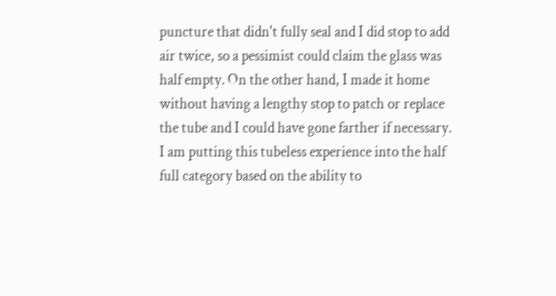puncture that didn't fully seal and I did stop to add air twice, so a pessimist could claim the glass was half empty. On the other hand, I made it home without having a lengthy stop to patch or replace the tube and I could have gone farther if necessary. I am putting this tubeless experience into the half full category based on the ability to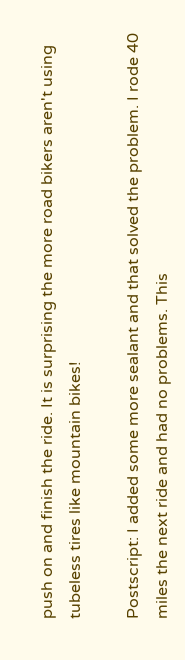push on and finish the ride. It is surprising the more road bikers aren't using tubeless tires like mountain bikes!

Postscript: I added some more sealant and that solved the problem. I rode 40 miles the next ride and had no problems. This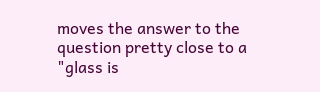moves the answer to the question pretty close to a "glass is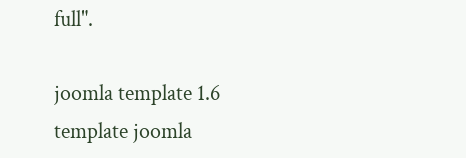full".

joomla template 1.6
template joomla